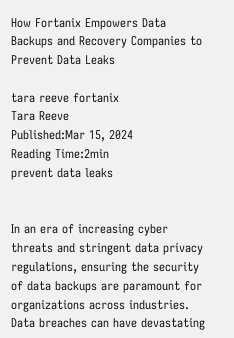How Fortanix Empowers Data Backups and Recovery Companies to Prevent Data Leaks

tara reeve fortanix
Tara Reeve
Published:Mar 15, 2024
Reading Time:2min
prevent data leaks


In an era of increasing cyber threats and stringent data privacy regulations, ensuring the security of data backups are paramount for organizations across industries. Data breaches can have devastating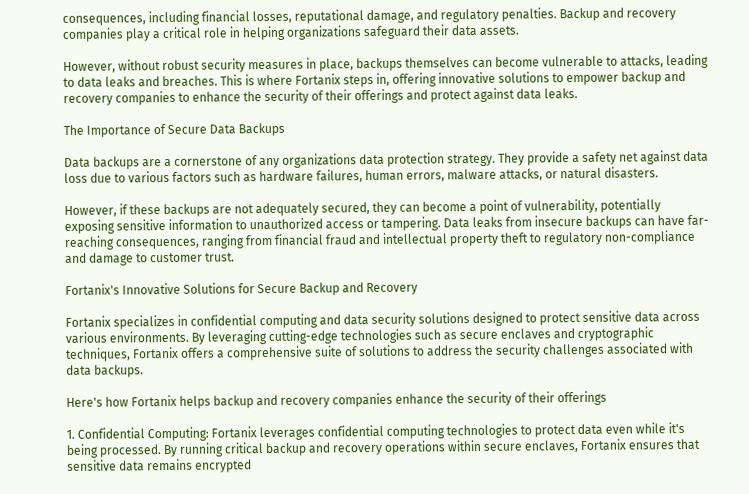consequences, including financial losses, reputational damage, and regulatory penalties. Backup and recovery companies play a critical role in helping organizations safeguard their data assets.

However, without robust security measures in place, backups themselves can become vulnerable to attacks, leading to data leaks and breaches. This is where Fortanix steps in, offering innovative solutions to empower backup and recovery companies to enhance the security of their offerings and protect against data leaks.

The Importance of Secure Data Backups

Data backups are a cornerstone of any organizations data protection strategy. They provide a safety net against data loss due to various factors such as hardware failures, human errors, malware attacks, or natural disasters.

However, if these backups are not adequately secured, they can become a point of vulnerability, potentially exposing sensitive information to unauthorized access or tampering. Data leaks from insecure backups can have far-reaching consequences, ranging from financial fraud and intellectual property theft to regulatory non-compliance and damage to customer trust.

Fortanix's Innovative Solutions for Secure Backup and Recovery

Fortanix specializes in confidential computing and data security solutions designed to protect sensitive data across various environments. By leveraging cutting-edge technologies such as secure enclaves and cryptographic techniques, Fortanix offers a comprehensive suite of solutions to address the security challenges associated with data backups.

Here's how Fortanix helps backup and recovery companies enhance the security of their offerings

1. Confidential Computing: Fortanix leverages confidential computing technologies to protect data even while it's being processed. By running critical backup and recovery operations within secure enclaves, Fortanix ensures that sensitive data remains encrypted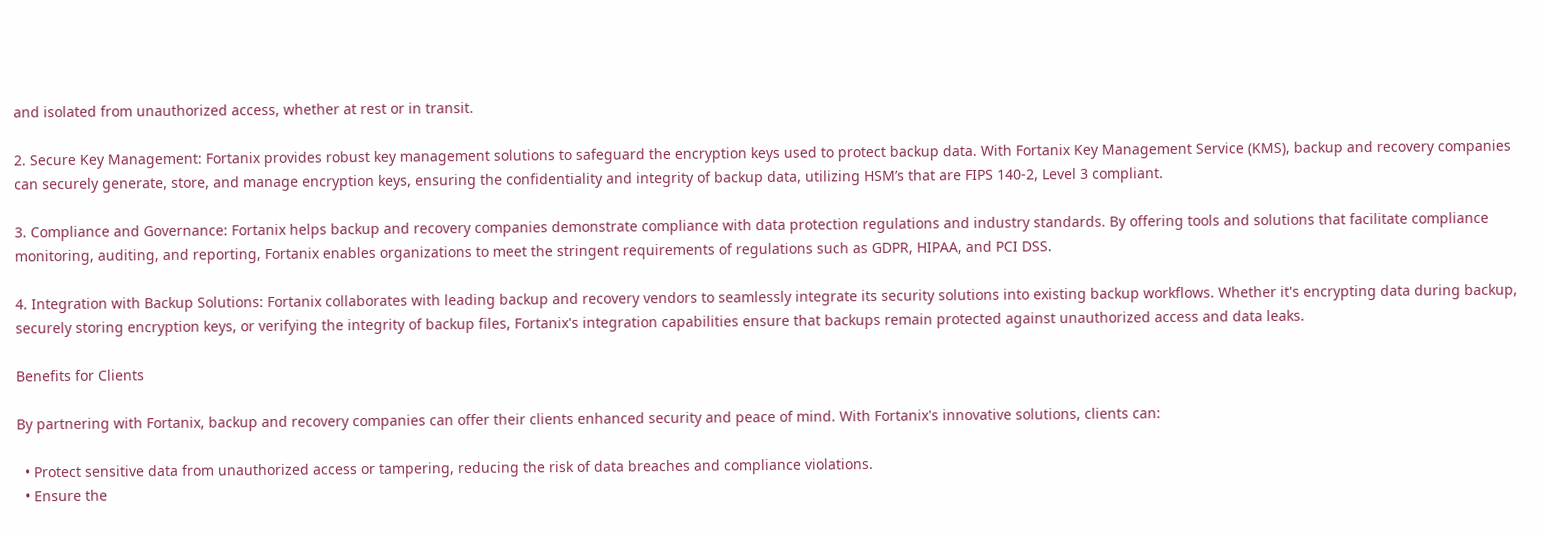and isolated from unauthorized access, whether at rest or in transit.

2. Secure Key Management: Fortanix provides robust key management solutions to safeguard the encryption keys used to protect backup data. With Fortanix Key Management Service (KMS), backup and recovery companies can securely generate, store, and manage encryption keys, ensuring the confidentiality and integrity of backup data, utilizing HSM’s that are FIPS 140-2, Level 3 compliant.

3. Compliance and Governance: Fortanix helps backup and recovery companies demonstrate compliance with data protection regulations and industry standards. By offering tools and solutions that facilitate compliance monitoring, auditing, and reporting, Fortanix enables organizations to meet the stringent requirements of regulations such as GDPR, HIPAA, and PCI DSS.

4. Integration with Backup Solutions: Fortanix collaborates with leading backup and recovery vendors to seamlessly integrate its security solutions into existing backup workflows. Whether it's encrypting data during backup, securely storing encryption keys, or verifying the integrity of backup files, Fortanix's integration capabilities ensure that backups remain protected against unauthorized access and data leaks.

Benefits for Clients

By partnering with Fortanix, backup and recovery companies can offer their clients enhanced security and peace of mind. With Fortanix's innovative solutions, clients can:

  • Protect sensitive data from unauthorized access or tampering, reducing the risk of data breaches and compliance violations.
  • Ensure the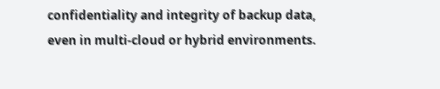confidentiality and integrity of backup data, even in multi-cloud or hybrid environments.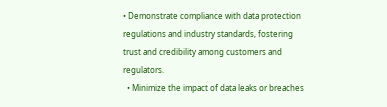• Demonstrate compliance with data protection regulations and industry standards, fostering trust and credibility among customers and regulators.
  • Minimize the impact of data leaks or breaches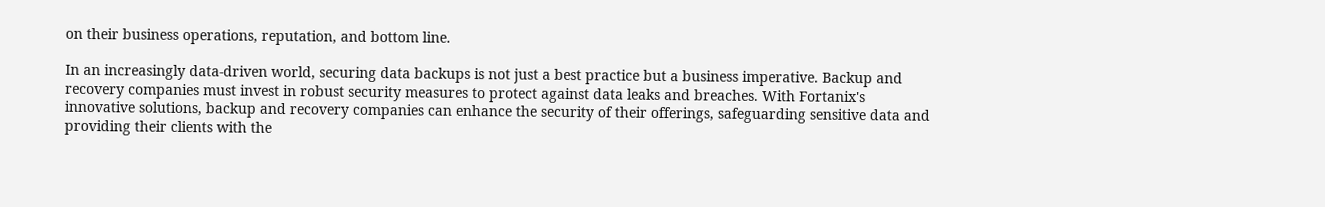on their business operations, reputation, and bottom line.

In an increasingly data-driven world, securing data backups is not just a best practice but a business imperative. Backup and recovery companies must invest in robust security measures to protect against data leaks and breaches. With Fortanix's innovative solutions, backup and recovery companies can enhance the security of their offerings, safeguarding sensitive data and providing their clients with the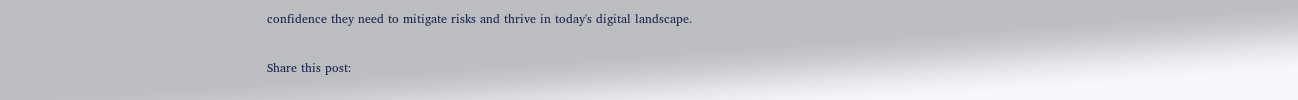confidence they need to mitigate risks and thrive in today's digital landscape.

Share this post: